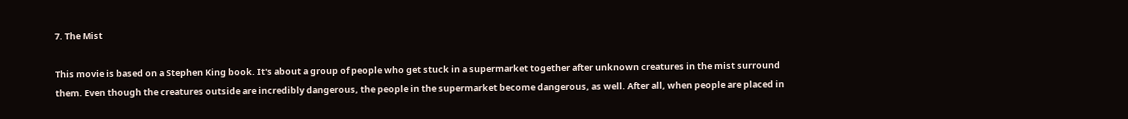7. The Mist

This movie is based on a Stephen King book. It's about a group of people who get stuck in a supermarket together after unknown creatures in the mist surround them. Even though the creatures outside are incredibly dangerous, the people in the supermarket become dangerous, as well. After all, when people are placed in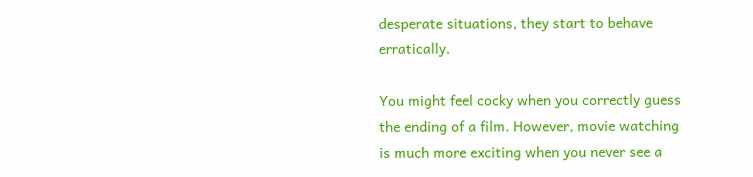desperate situations, they start to behave erratically.

You might feel cocky when you correctly guess the ending of a film. However, movie watching is much more exciting when you never see a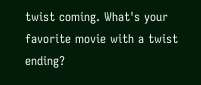twist coming. What's your favorite movie with a twist ending?